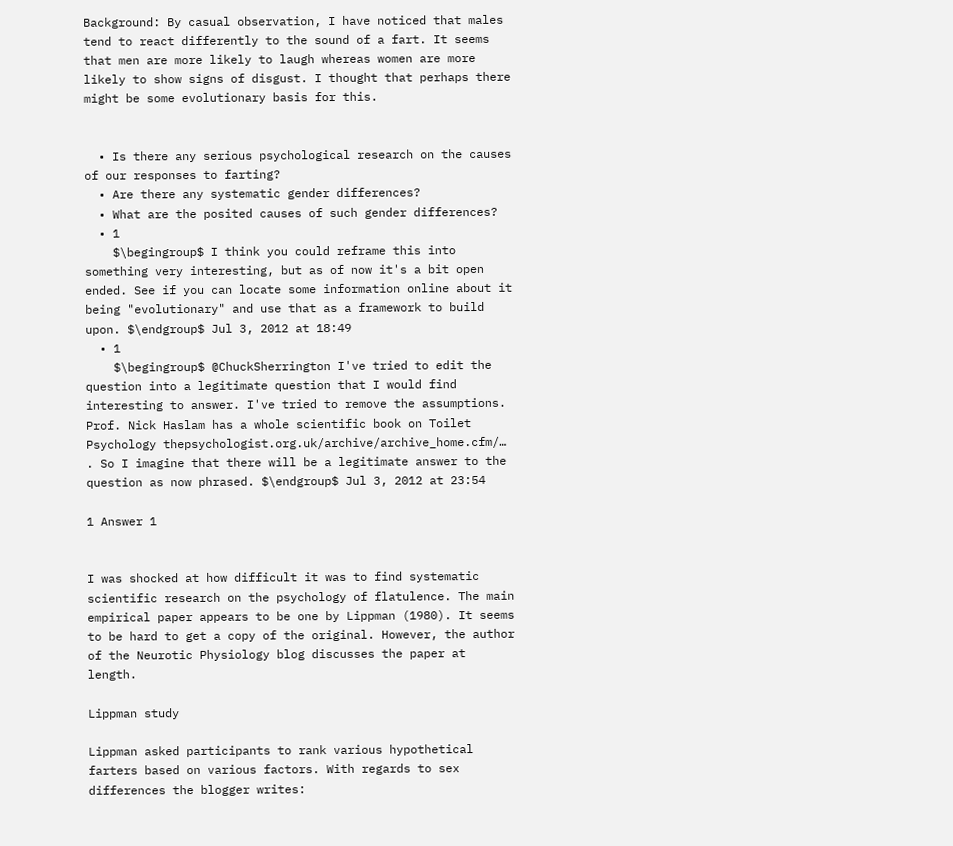Background: By casual observation, I have noticed that males tend to react differently to the sound of a fart. It seems that men are more likely to laugh whereas women are more likely to show signs of disgust. I thought that perhaps there might be some evolutionary basis for this.


  • Is there any serious psychological research on the causes of our responses to farting?
  • Are there any systematic gender differences?
  • What are the posited causes of such gender differences?
  • 1
    $\begingroup$ I think you could reframe this into something very interesting, but as of now it's a bit open ended. See if you can locate some information online about it being "evolutionary" and use that as a framework to build upon. $\endgroup$ Jul 3, 2012 at 18:49
  • 1
    $\begingroup$ @ChuckSherrington I've tried to edit the question into a legitimate question that I would find interesting to answer. I've tried to remove the assumptions. Prof. Nick Haslam has a whole scientific book on Toilet Psychology thepsychologist.org.uk/archive/archive_home.cfm/… . So I imagine that there will be a legitimate answer to the question as now phrased. $\endgroup$ Jul 3, 2012 at 23:54

1 Answer 1


I was shocked at how difficult it was to find systematic scientific research on the psychology of flatulence. The main empirical paper appears to be one by Lippman (1980). It seems to be hard to get a copy of the original. However, the author of the Neurotic Physiology blog discusses the paper at length.

Lippman study

Lippman asked participants to rank various hypothetical farters based on various factors. With regards to sex differences the blogger writes: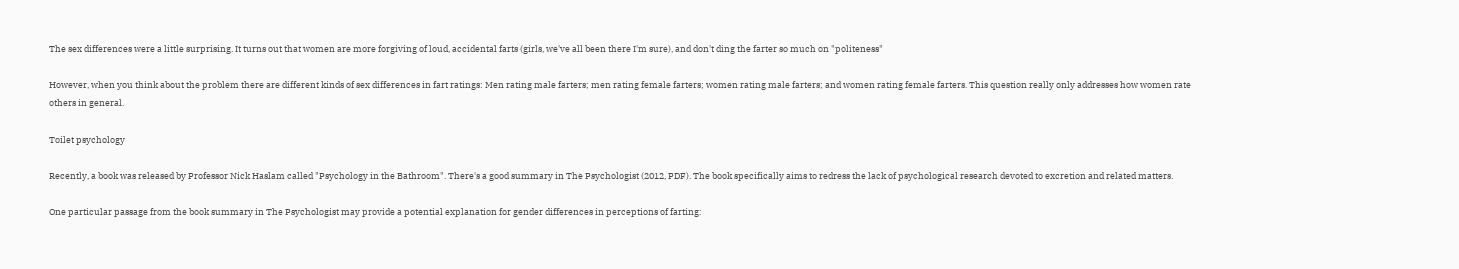The sex differences were a little surprising. It turns out that women are more forgiving of loud, accidental farts (girls, we've all been there I'm sure), and don't ding the farter so much on "politeness"

However, when you think about the problem there are different kinds of sex differences in fart ratings: Men rating male farters; men rating female farters; women rating male farters; and women rating female farters. This question really only addresses how women rate others in general.

Toilet psychology

Recently, a book was released by Professor Nick Haslam called "Psychology in the Bathroom". There's a good summary in The Psychologist (2012, PDF). The book specifically aims to redress the lack of psychological research devoted to excretion and related matters.

One particular passage from the book summary in The Psychologist may provide a potential explanation for gender differences in perceptions of farting: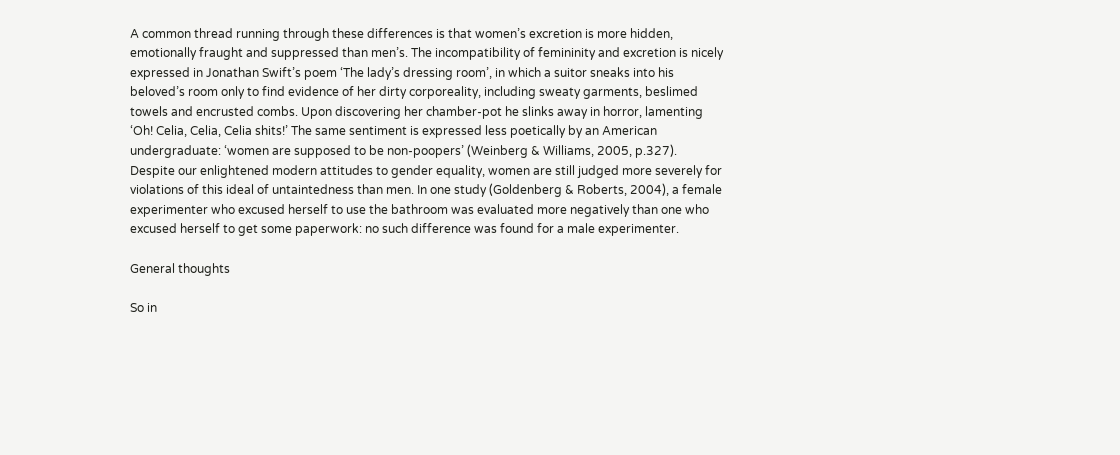A common thread running through these differences is that women’s excretion is more hidden, emotionally fraught and suppressed than men’s. The incompatibility of femininity and excretion is nicely expressed in Jonathan Swift’s poem ‘The lady’s dressing room’, in which a suitor sneaks into his beloved’s room only to find evidence of her dirty corporeality, including sweaty garments, beslimed towels and encrusted combs. Upon discovering her chamber-pot he slinks away in horror, lamenting ‘Oh! Celia, Celia, Celia shits!’ The same sentiment is expressed less poetically by an American undergraduate: ‘women are supposed to be non-poopers’ (Weinberg & Williams, 2005, p.327). Despite our enlightened modern attitudes to gender equality, women are still judged more severely for violations of this ideal of untaintedness than men. In one study (Goldenberg & Roberts, 2004), a female experimenter who excused herself to use the bathroom was evaluated more negatively than one who excused herself to get some paperwork: no such difference was found for a male experimenter.

General thoughts

So in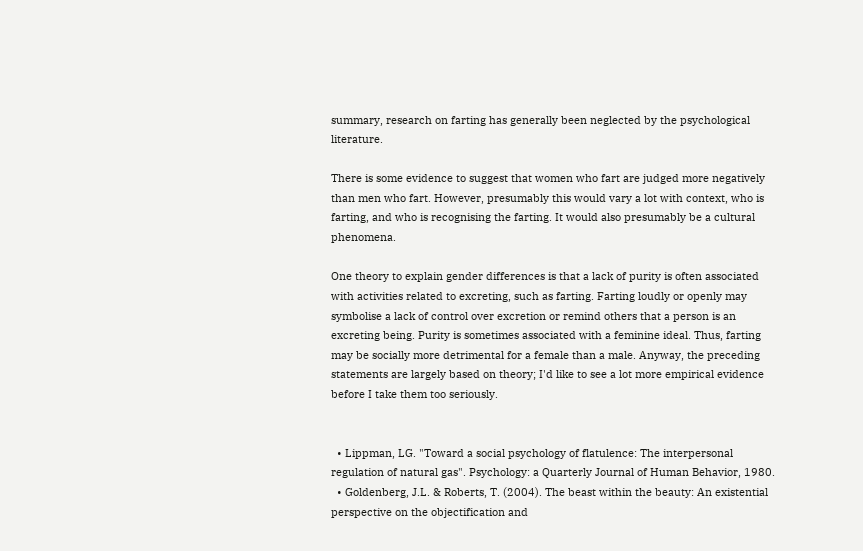summary, research on farting has generally been neglected by the psychological literature.

There is some evidence to suggest that women who fart are judged more negatively than men who fart. However, presumably this would vary a lot with context, who is farting, and who is recognising the farting. It would also presumably be a cultural phenomena.

One theory to explain gender differences is that a lack of purity is often associated with activities related to excreting, such as farting. Farting loudly or openly may symbolise a lack of control over excretion or remind others that a person is an excreting being. Purity is sometimes associated with a feminine ideal. Thus, farting may be socially more detrimental for a female than a male. Anyway, the preceding statements are largely based on theory; I'd like to see a lot more empirical evidence before I take them too seriously.


  • Lippman, LG. "Toward a social psychology of flatulence: The interpersonal regulation of natural gas". Psychology: a Quarterly Journal of Human Behavior, 1980.
  • Goldenberg, J.L. & Roberts, T. (2004). The beast within the beauty: An existential perspective on the objectification and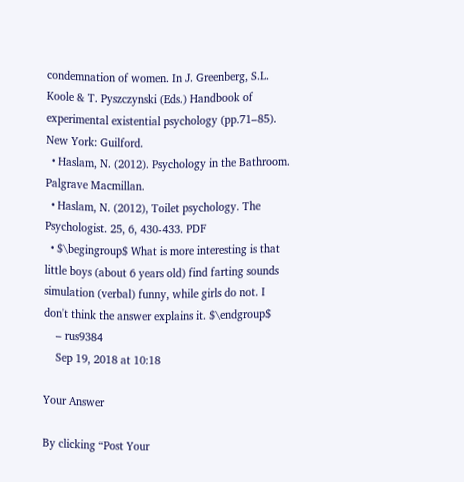condemnation of women. In J. Greenberg, S.L. Koole & T. Pyszczynski (Eds.) Handbook of experimental existential psychology (pp.71–85). New York: Guilford.
  • Haslam, N. (2012). Psychology in the Bathroom. Palgrave Macmillan.
  • Haslam, N. (2012), Toilet psychology. The Psychologist. 25, 6, 430-433. PDF
  • $\begingroup$ What is more interesting is that little boys (about 6 years old) find farting sounds simulation (verbal) funny, while girls do not. I don't think the answer explains it. $\endgroup$
    – rus9384
    Sep 19, 2018 at 10:18

Your Answer

By clicking “Post Your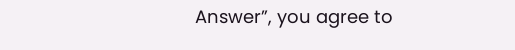Answer”, you agree to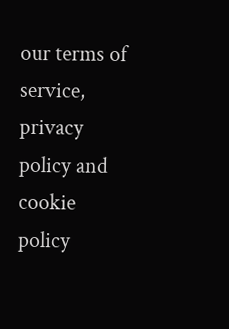our terms of service, privacy policy and cookie policy